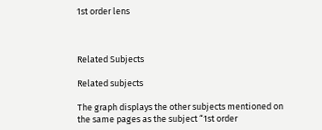1st order lens



Related Subjects

Related subjects

The graph displays the other subjects mentioned on the same pages as the subject “1st order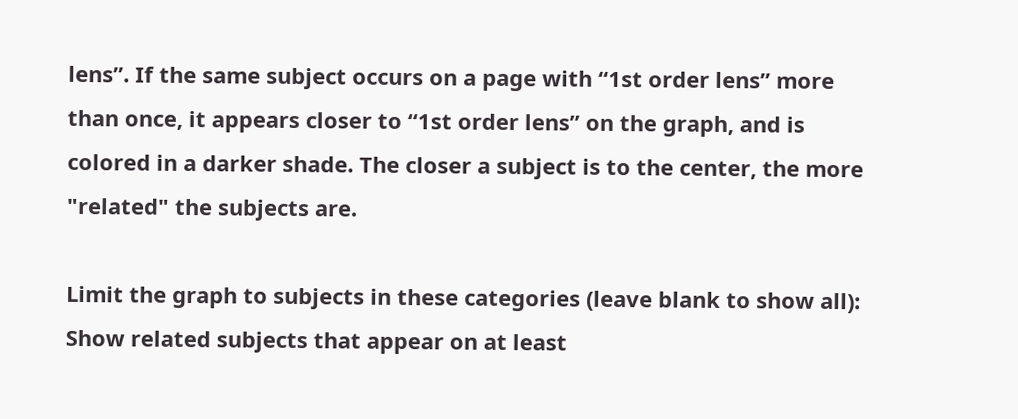lens”. If the same subject occurs on a page with “1st order lens” more than once, it appears closer to “1st order lens” on the graph, and is colored in a darker shade. The closer a subject is to the center, the more "related" the subjects are.

Limit the graph to subjects in these categories (leave blank to show all):
Show related subjects that appear on at least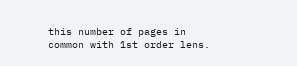this number of pages in common with 1st order lens.